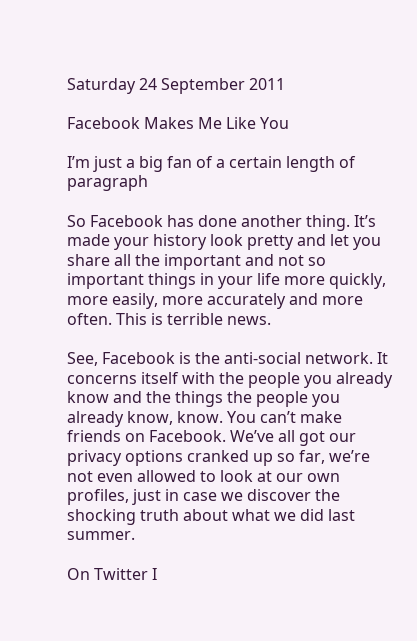Saturday 24 September 2011

Facebook Makes Me Like You

I’m just a big fan of a certain length of paragraph

So Facebook has done another thing. It’s made your history look pretty and let you share all the important and not so important things in your life more quickly, more easily, more accurately and more often. This is terrible news.

See, Facebook is the anti-social network. It concerns itself with the people you already know and the things the people you already know, know. You can’t make friends on Facebook. We’ve all got our privacy options cranked up so far, we’re not even allowed to look at our own profiles, just in case we discover the shocking truth about what we did last summer.

On Twitter I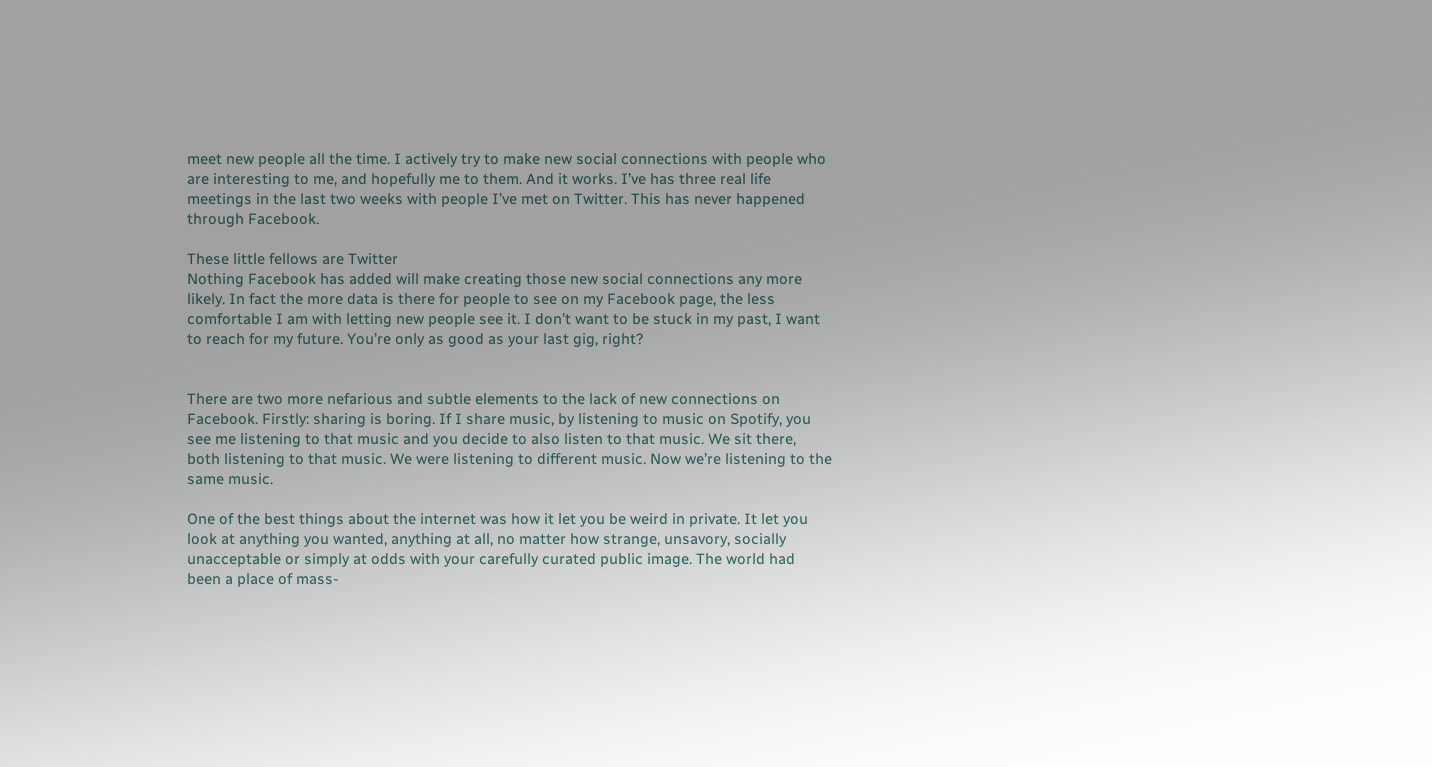meet new people all the time. I actively try to make new social connections with people who are interesting to me, and hopefully me to them. And it works. I’ve has three real life meetings in the last two weeks with people I’ve met on Twitter. This has never happened through Facebook.

These little fellows are Twitter
Nothing Facebook has added will make creating those new social connections any more likely. In fact the more data is there for people to see on my Facebook page, the less comfortable I am with letting new people see it. I don’t want to be stuck in my past, I want to reach for my future. You’re only as good as your last gig, right?


There are two more nefarious and subtle elements to the lack of new connections on Facebook. Firstly: sharing is boring. If I share music, by listening to music on Spotify, you see me listening to that music and you decide to also listen to that music. We sit there, both listening to that music. We were listening to different music. Now we’re listening to the same music.

One of the best things about the internet was how it let you be weird in private. It let you look at anything you wanted, anything at all, no matter how strange, unsavory, socially unacceptable or simply at odds with your carefully curated public image. The world had been a place of mass-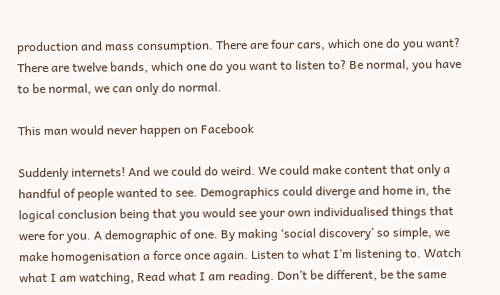production and mass consumption. There are four cars, which one do you want? There are twelve bands, which one do you want to listen to? Be normal, you have to be normal, we can only do normal.

This man would never happen on Facebook

Suddenly internets! And we could do weird. We could make content that only a handful of people wanted to see. Demographics could diverge and home in, the logical conclusion being that you would see your own individualised things that were for you. A demographic of one. By making ‘social discovery’ so simple, we make homogenisation a force once again. Listen to what I’m listening to. Watch what I am watching, Read what I am reading. Don’t be different, be the same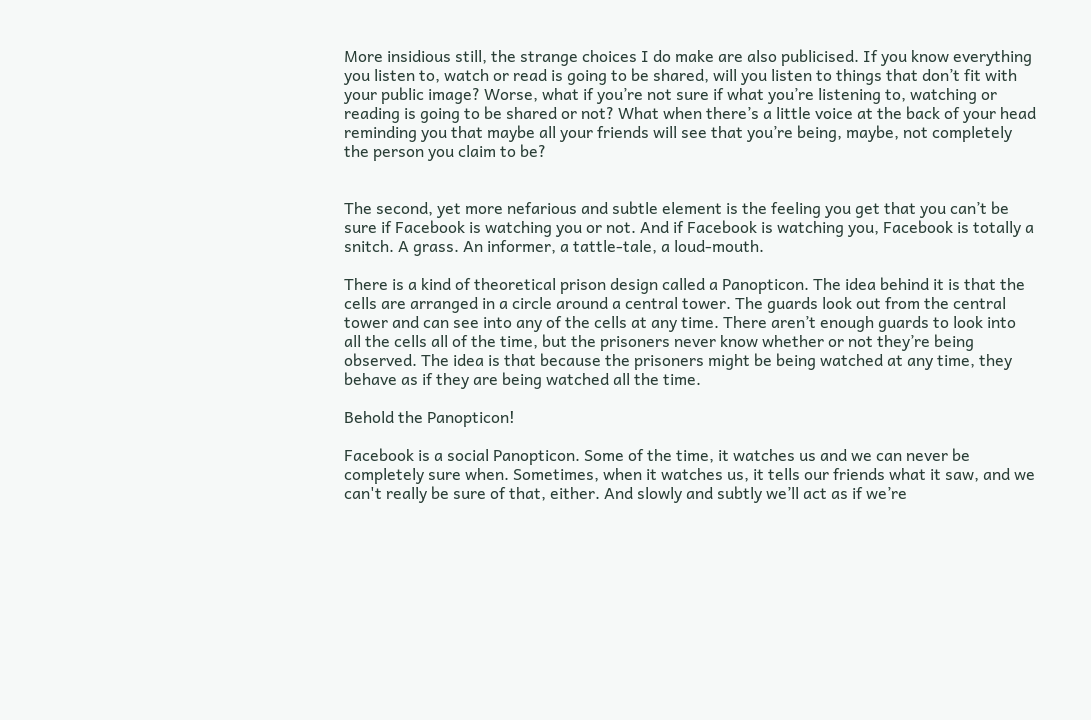More insidious still, the strange choices I do make are also publicised. If you know everything you listen to, watch or read is going to be shared, will you listen to things that don’t fit with your public image? Worse, what if you’re not sure if what you’re listening to, watching or reading is going to be shared or not? What when there’s a little voice at the back of your head reminding you that maybe all your friends will see that you’re being, maybe, not completely the person you claim to be?


The second, yet more nefarious and subtle element is the feeling you get that you can’t be sure if Facebook is watching you or not. And if Facebook is watching you, Facebook is totally a snitch. A grass. An informer, a tattle-tale, a loud-mouth.

There is a kind of theoretical prison design called a Panopticon. The idea behind it is that the cells are arranged in a circle around a central tower. The guards look out from the central tower and can see into any of the cells at any time. There aren’t enough guards to look into all the cells all of the time, but the prisoners never know whether or not they’re being observed. The idea is that because the prisoners might be being watched at any time, they behave as if they are being watched all the time.

Behold the Panopticon!

Facebook is a social Panopticon. Some of the time, it watches us and we can never be completely sure when. Sometimes, when it watches us, it tells our friends what it saw, and we can't really be sure of that, either. And slowly and subtly we’ll act as if we’re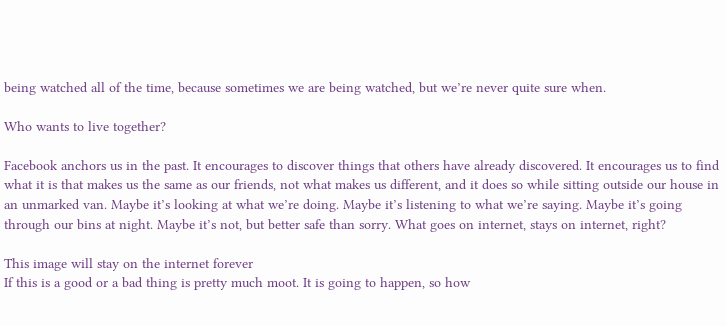being watched all of the time, because sometimes we are being watched, but we’re never quite sure when.

Who wants to live together?

Facebook anchors us in the past. It encourages to discover things that others have already discovered. It encourages us to find what it is that makes us the same as our friends, not what makes us different, and it does so while sitting outside our house in an unmarked van. Maybe it’s looking at what we’re doing. Maybe it’s listening to what we’re saying. Maybe it’s going through our bins at night. Maybe it’s not, but better safe than sorry. What goes on internet, stays on internet, right?

This image will stay on the internet forever
If this is a good or a bad thing is pretty much moot. It is going to happen, so how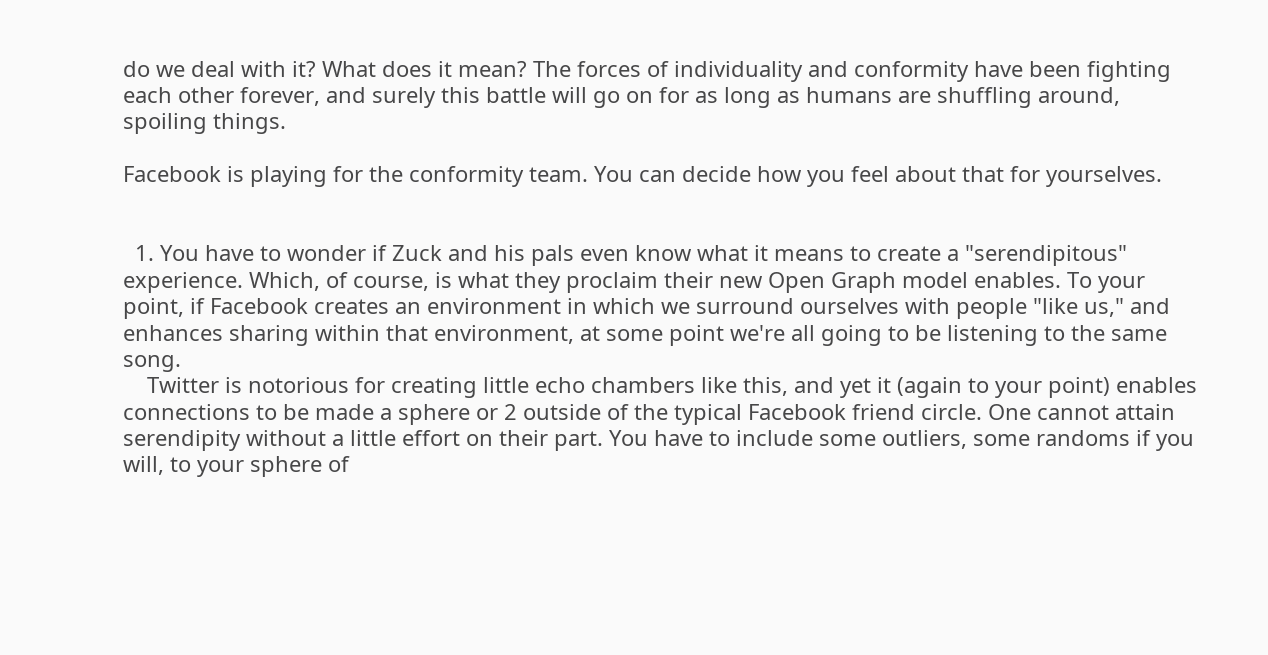do we deal with it? What does it mean? The forces of individuality and conformity have been fighting each other forever, and surely this battle will go on for as long as humans are shuffling around, spoiling things.

Facebook is playing for the conformity team. You can decide how you feel about that for yourselves.


  1. You have to wonder if Zuck and his pals even know what it means to create a "serendipitous" experience. Which, of course, is what they proclaim their new Open Graph model enables. To your point, if Facebook creates an environment in which we surround ourselves with people "like us," and enhances sharing within that environment, at some point we're all going to be listening to the same song.
    Twitter is notorious for creating little echo chambers like this, and yet it (again to your point) enables connections to be made a sphere or 2 outside of the typical Facebook friend circle. One cannot attain serendipity without a little effort on their part. You have to include some outliers, some randoms if you will, to your sphere of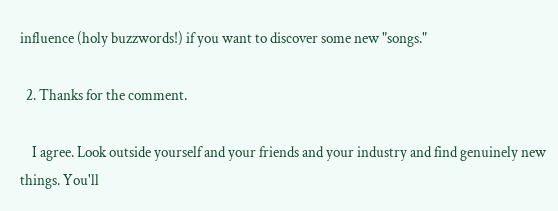influence (holy buzzwords!) if you want to discover some new "songs."

  2. Thanks for the comment.

    I agree. Look outside yourself and your friends and your industry and find genuinely new things. You'll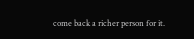come back a richer person for it.